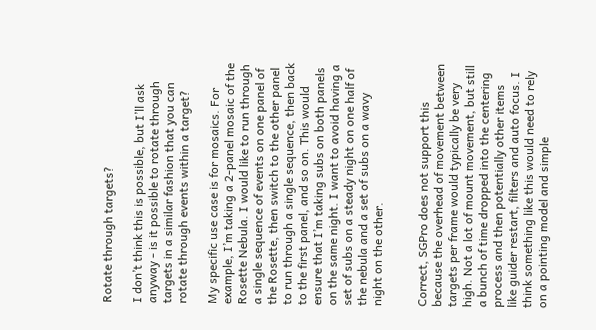Rotate through targets?

I don’t think this is possible, but I’ll ask anyway - is it possible to rotate through targets in a similar fashion that you can rotate through events within a target?

My specific use case is for mosaics. For example, I’m taking a 2-panel mosaic of the Rosette Nebula. I would like to run through a single sequence of events on one panel of the Rosette, then switch to the other panel to run through a single sequence, then back to the first panel, and so on. This would ensure that I’m taking subs on both panels on the same night. I want to avoid having a set of subs on a steady night on one half of the nebula and a set of subs on a wavy night on the other.


Correct, SGPro does not support this because the overhead of movement between targets per frame would typically be very high. Not a lot of mount movement, but still a bunch of time dropped into the centering process and then potentially other items like guider restart, filters and auto focus. I think something like this would need to rely on a pointing model and simple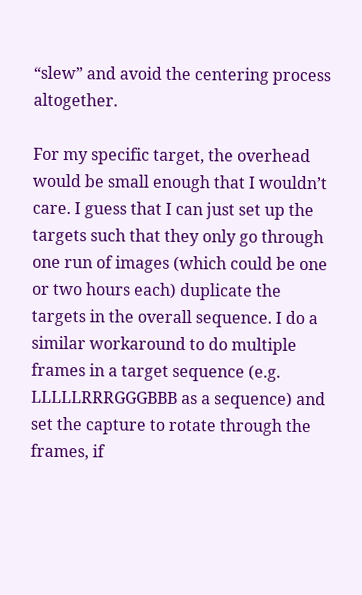“slew” and avoid the centering process altogether.

For my specific target, the overhead would be small enough that I wouldn’t care. I guess that I can just set up the targets such that they only go through one run of images (which could be one or two hours each) duplicate the targets in the overall sequence. I do a similar workaround to do multiple frames in a target sequence (e.g. LLLLLRRRGGGBBB as a sequence) and set the capture to rotate through the frames, if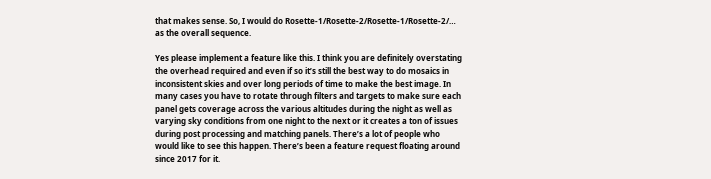that makes sense. So, I would do Rosette-1/Rosette-2/Rosette-1/Rosette-2/… as the overall sequence.

Yes please implement a feature like this. I think you are definitely overstating the overhead required and even if so it’s still the best way to do mosaics in inconsistent skies and over long periods of time to make the best image. In many cases you have to rotate through filters and targets to make sure each panel gets coverage across the various altitudes during the night as well as varying sky conditions from one night to the next or it creates a ton of issues during post processing and matching panels. There’s a lot of people who would like to see this happen. There’s been a feature request floating around since 2017 for it.